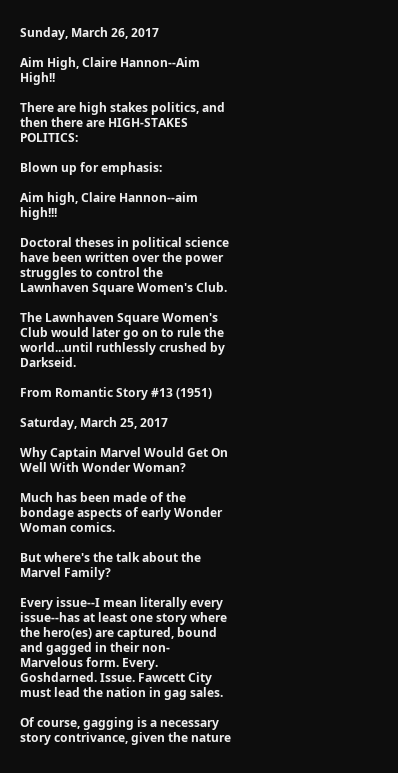Sunday, March 26, 2017

Aim High, Claire Hannon--Aim High!!

There are high stakes politics, and then there are HIGH-STAKES POLITICS:

Blown up for emphasis:

Aim high, Claire Hannon--aim high!!!

Doctoral theses in political science have been written over the power struggles to control the Lawnhaven Square Women's Club.

The Lawnhaven Square Women's Club would later go on to rule the world...until ruthlessly crushed by Darkseid.

From Romantic Story #13 (1951)

Saturday, March 25, 2017

Why Captain Marvel Would Get On Well With Wonder Woman?

Much has been made of the bondage aspects of early Wonder Woman comics.

But where's the talk about the Marvel Family?

Every issue--I mean literally every issue--has at least one story where the hero(es) are captured, bound and gagged in their non-Marvelous form. Every. Goshdarned. Issue. Fawcett City must lead the nation in gag sales.

Of course, gagging is a necessary story contrivance, given the nature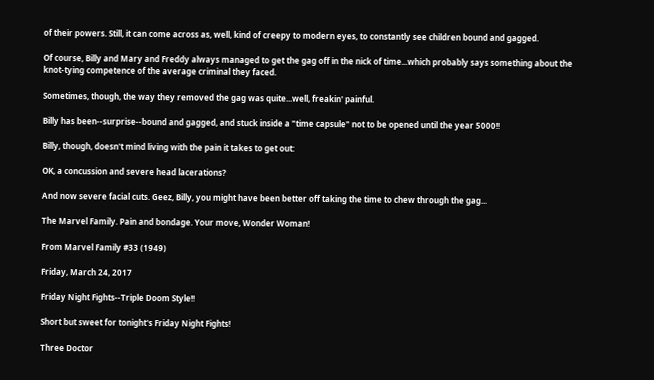of their powers. Still, it can come across as, well, kind of creepy to modern eyes, to constantly see children bound and gagged.

Of course, Billy and Mary and Freddy always managed to get the gag off in the nick of time...which probably says something about the knot-tying competence of the average criminal they faced.

Sometimes, though, the way they removed the gag was quite...well, freakin' painful.

Billy has been--surprise--bound and gagged, and stuck inside a "time capsule" not to be opened until the year 5000!!

Billy, though, doesn't mind living with the pain it takes to get out:

OK, a concussion and severe head lacerations?

And now severe facial cuts. Geez, Billy, you might have been better off taking the time to chew through the gag...

The Marvel Family. Pain and bondage. Your move, Wonder Woman!

From Marvel Family #33 (1949)

Friday, March 24, 2017

Friday Night Fights--Triple Doom Style!!

Short but sweet for tonight's Friday Night Fights!

Three Doctor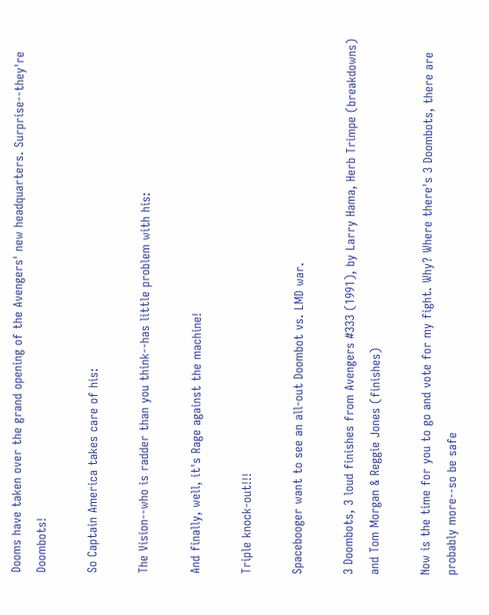Dooms have taken over the grand opening of the Avengers' new headquarters. Surprise--they're Doombots!

So Captain America takes care of his:

The Vision--who is radder than you think--has little problem with his:

And finally, well, it's Rage against the machine!

Triple knock-out!!!

Spacebooger want to see an all-out Doombot vs. LMD war.

3 Doombots, 3 loud finishes from Avengers #333 (1991), by Larry Hama, Herb Trimpe (breakdowns) and Tom Morgan & Reggie Jones (finishes)

Now is the time for you to go and vote for my fight. Why? Where there's 3 Doombots, there are probably more--so be safe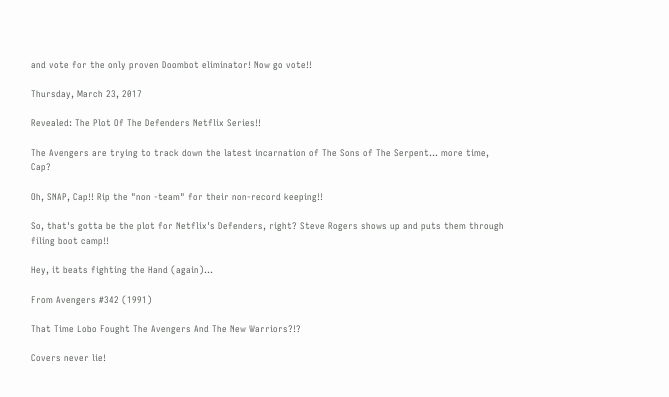and vote for the only proven Doombot eliminator! Now go vote!!

Thursday, March 23, 2017

Revealed: The Plot Of The Defenders Netflix Series!!

The Avengers are trying to track down the latest incarnation of The Sons of The Serpent... more time, Cap?

Oh, SNAP, Cap!! Rip the "non -team" for their non-record keeping!!

So, that's gotta be the plot for Netflix's Defenders, right? Steve Rogers shows up and puts them through filing boot camp!!

Hey, it beats fighting the Hand (again)...

From Avengers #342 (1991)

That Time Lobo Fought The Avengers And The New Warriors?!?

Covers never lie!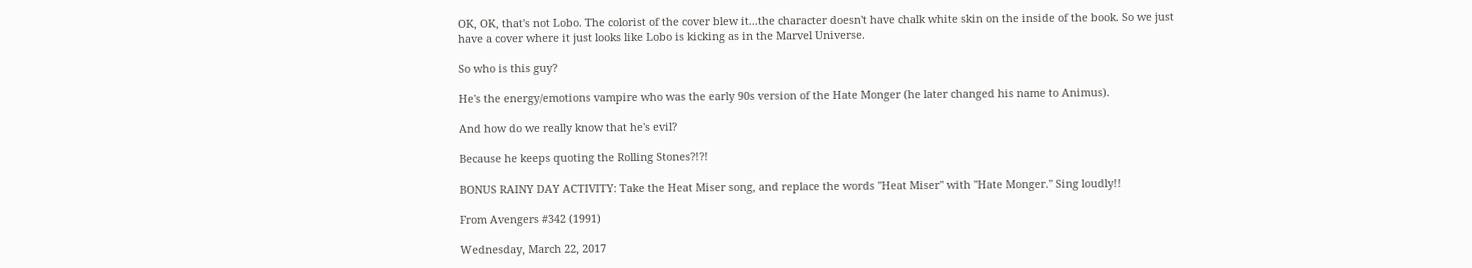OK, OK, that's not Lobo. The colorist of the cover blew it...the character doesn't have chalk white skin on the inside of the book. So we just have a cover where it just looks like Lobo is kicking as in the Marvel Universe.

So who is this guy?

He's the energy/emotions vampire who was the early 90s version of the Hate Monger (he later changed his name to Animus).

And how do we really know that he's evil?

Because he keeps quoting the Rolling Stones?!?!

BONUS RAINY DAY ACTIVITY: Take the Heat Miser song, and replace the words "Heat Miser" with "Hate Monger." Sing loudly!!

From Avengers #342 (1991)

Wednesday, March 22, 2017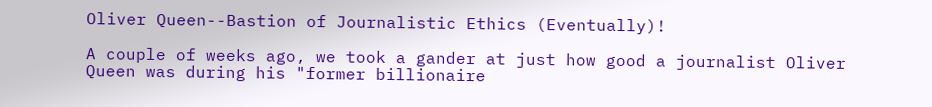Oliver Queen--Bastion of Journalistic Ethics (Eventually)!

A couple of weeks ago, we took a gander at just how good a journalist Oliver Queen was during his "former billionaire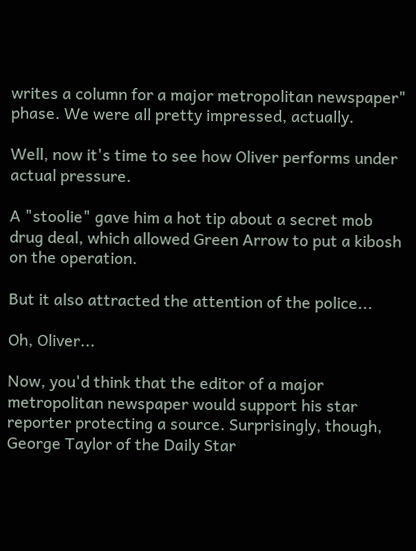writes a column for a major metropolitan newspaper" phase. We were all pretty impressed, actually.

Well, now it's time to see how Oliver performs under actual pressure.

A "stoolie" gave him a hot tip about a secret mob drug deal, which allowed Green Arrow to put a kibosh on the operation.

But it also attracted the attention of the police...

Oh, Oliver...

Now, you'd think that the editor of a major metropolitan newspaper would support his star reporter protecting a source. Surprisingly, though, George Taylor of the Daily Star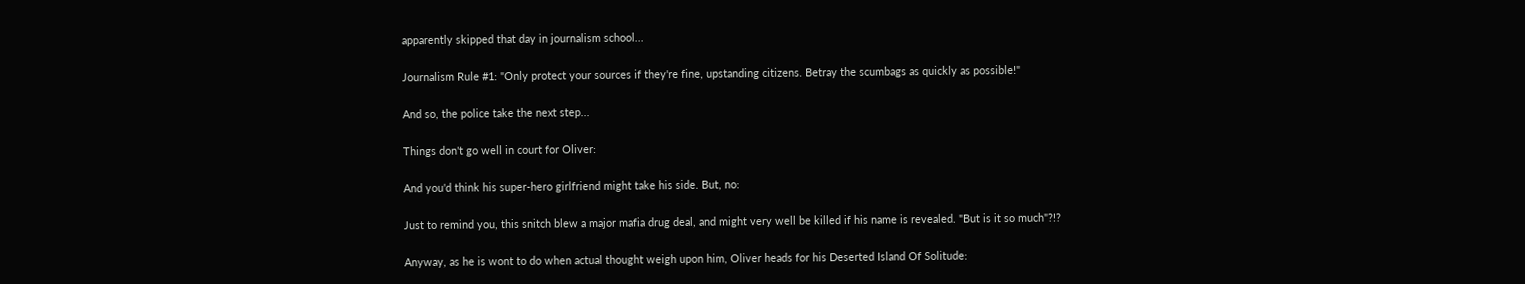apparently skipped that day in journalism school...

Journalism Rule #1: "Only protect your sources if they're fine, upstanding citizens. Betray the scumbags as quickly as possible!"

And so, the police take the next step...

Things don't go well in court for Oliver:

And you'd think his super-hero girlfriend might take his side. But, no:

Just to remind you, this snitch blew a major mafia drug deal, and might very well be killed if his name is revealed. "But is it so much"?!?

Anyway, as he is wont to do when actual thought weigh upon him, Oliver heads for his Deserted Island Of Solitude: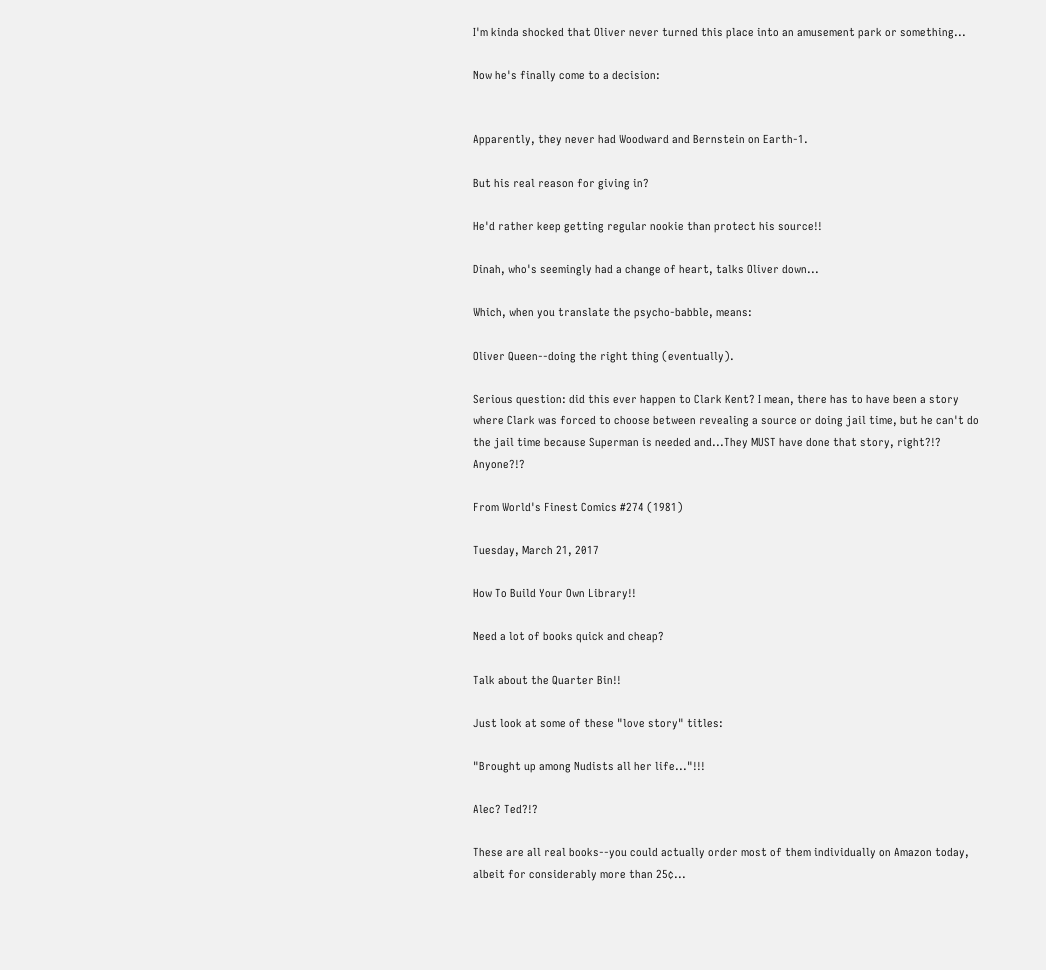I'm kinda shocked that Oliver never turned this place into an amusement park or something...

Now he's finally come to a decision:


Apparently, they never had Woodward and Bernstein on Earth-1.

But his real reason for giving in?

He'd rather keep getting regular nookie than protect his source!!

Dinah, who's seemingly had a change of heart, talks Oliver down...

Which, when you translate the psycho-babble, means:

Oliver Queen--doing the right thing (eventually).

Serious question: did this ever happen to Clark Kent? I mean, there has to have been a story where Clark was forced to choose between revealing a source or doing jail time, but he can't do the jail time because Superman is needed and...They MUST have done that story, right?!? Anyone?!?

From World's Finest Comics #274 (1981)

Tuesday, March 21, 2017

How To Build Your Own Library!!

Need a lot of books quick and cheap?

Talk about the Quarter Bin!!

Just look at some of these "love story" titles:

"Brought up among Nudists all her life..."!!!

Alec? Ted?!?

These are all real books--you could actually order most of them individually on Amazon today, albeit for considerably more than 25¢...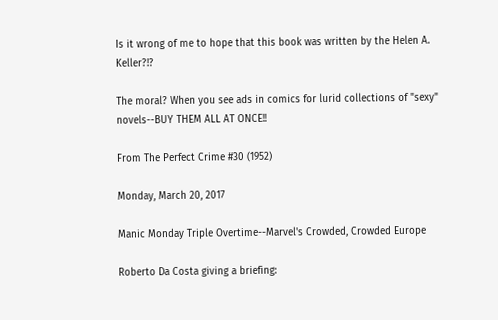Is it wrong of me to hope that this book was written by the Helen A. Keller?!?

The moral? When you see ads in comics for lurid collections of "sexy" novels--BUY THEM ALL AT ONCE!!

From The Perfect Crime #30 (1952)

Monday, March 20, 2017

Manic Monday Triple Overtime--Marvel's Crowded, Crowded Europe

Roberto Da Costa giving a briefing: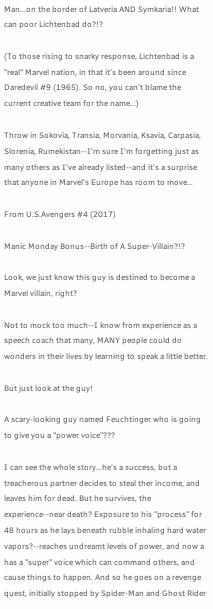Man...on the border of Latveria AND Symkaria!! What can poor Lichtenbad do?!?

(To those rising to snarky response, Lichtenbad is a "real" Marvel nation, in that it's been around since Daredevil #9 (1965). So no, you can't blame the current creative team for the name...)

Throw in Sokovia, Transia, Morvania, Ksavia, Carpasia, Slorenia, Rumekistan--I'm sure I'm forgetting just as many others as I've already listed--and it's a surprise that anyone in Marvel's Europe has room to move...

From U.S.Avengers #4 (2017)

Manic Monday Bonus--Birth of A Super-Villain?!?

Look, we just know this guy is destined to become a Marvel villain, right?

Not to mock too much--I know from experience as a speech coach that many, MANY people could do wonders in their lives by learning to speak a little better.

But just look at the guy!

A scary-looking guy named Feuchtinger who is going to give you a "power voice"???

I can see the whole story...he's a success, but a treacherous partner decides to steal ther income, and leaves him for dead. But he survives, the experience--near death? Exposure to his "process" for 48 hours as he lays beneath rubble inhaling hard water vapors?--reaches undreamt levels of power, and now a has a "super" voice which can command others, and cause things to happen. And so he goes on a revenge quest, initially stopped by Spider-Man and Ghost Rider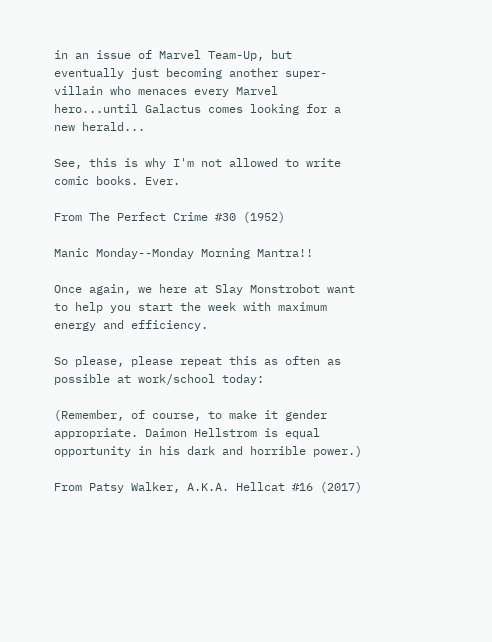in an issue of Marvel Team-Up, but eventually just becoming another super-villain who menaces every Marvel hero...until Galactus comes looking for a new herald...

See, this is why I'm not allowed to write comic books. Ever.

From The Perfect Crime #30 (1952)

Manic Monday--Monday Morning Mantra!!

Once again, we here at Slay Monstrobot want to help you start the week with maximum energy and efficiency.

So please, please repeat this as often as possible at work/school today:

(Remember, of course, to make it gender appropriate. Daimon Hellstrom is equal opportunity in his dark and horrible power.)

From Patsy Walker, A.K.A. Hellcat #16 (2017)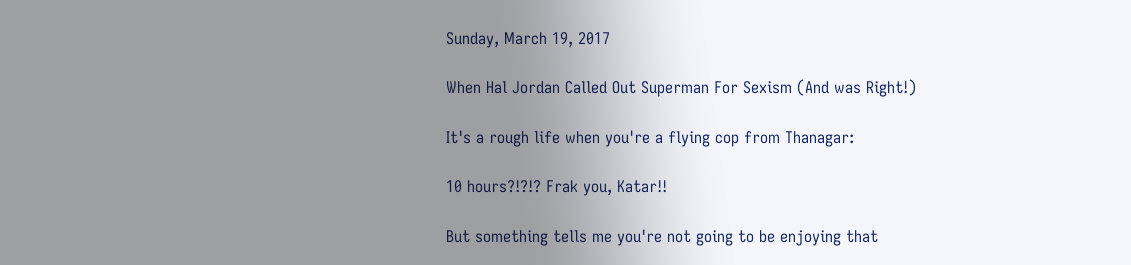Sunday, March 19, 2017

When Hal Jordan Called Out Superman For Sexism (And was Right!)

It's a rough life when you're a flying cop from Thanagar:

10 hours?!?!? Frak you, Katar!!

But something tells me you're not going to be enjoying that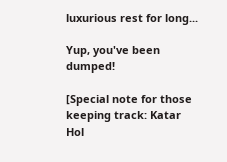luxurious rest for long...

Yup, you've been dumped!

[Special note for those keeping track: Katar Hol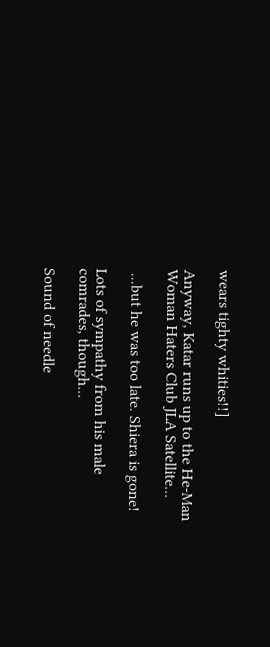wears tighty whities!!]

Anyway, Katar runs up to the He-Man Woman Haters Club JLA Satellite...

 ...but he was too late. Shiera is gone!

Lots of sympathy from his male comrades, though...

Sound of needle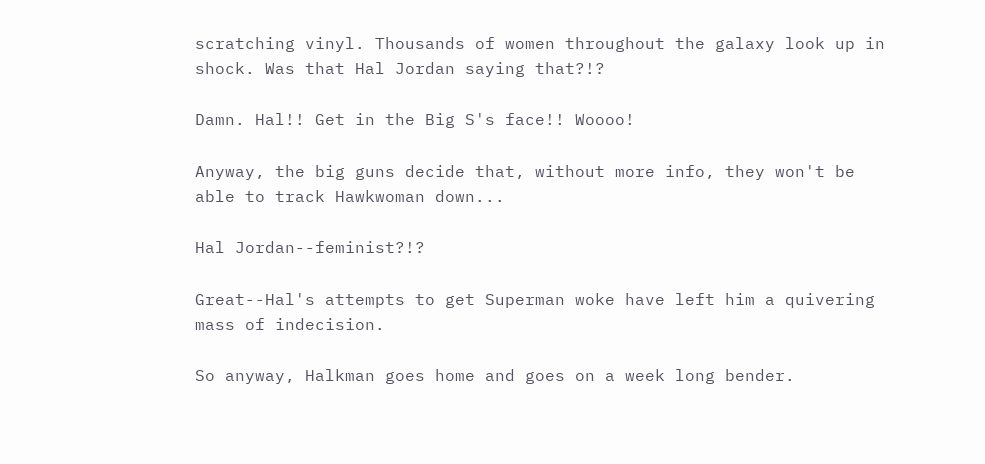scratching vinyl. Thousands of women throughout the galaxy look up in shock. Was that Hal Jordan saying that?!?

Damn. Hal!! Get in the Big S's face!! Woooo!

Anyway, the big guns decide that, without more info, they won't be able to track Hawkwoman down...

Hal Jordan--feminist?!?

Great--Hal's attempts to get Superman woke have left him a quivering mass of indecision.

So anyway, Halkman goes home and goes on a week long bender.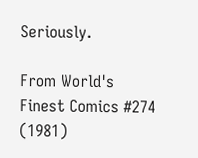Seriously.

From World's Finest Comics #274 (1981)